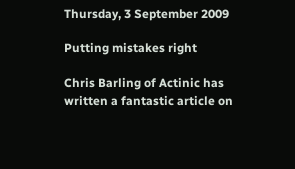Thursday, 3 September 2009

Putting mistakes right

Chris Barling of Actinic has written a fantastic article on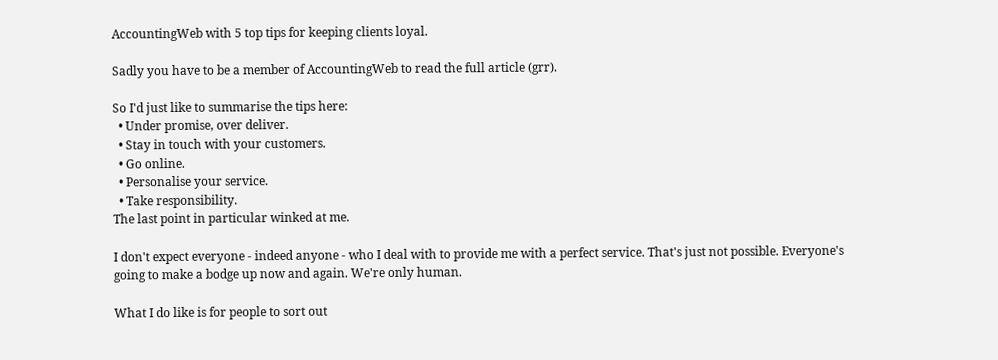AccountingWeb with 5 top tips for keeping clients loyal.

Sadly you have to be a member of AccountingWeb to read the full article (grr).

So I'd just like to summarise the tips here:
  • Under promise, over deliver.
  • Stay in touch with your customers.
  • Go online.
  • Personalise your service.
  • Take responsibility.
The last point in particular winked at me.

I don't expect everyone - indeed anyone - who I deal with to provide me with a perfect service. That's just not possible. Everyone's going to make a bodge up now and again. We're only human.

What I do like is for people to sort out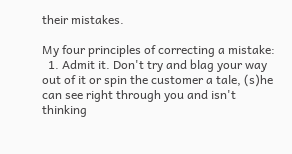their mistakes.

My four principles of correcting a mistake:
  1. Admit it. Don't try and blag your way out of it or spin the customer a tale, (s)he can see right through you and isn't thinking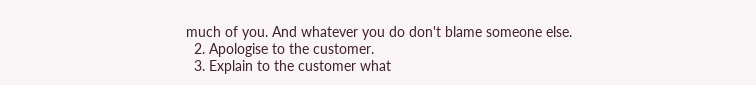much of you. And whatever you do don't blame someone else.
  2. Apologise to the customer.
  3. Explain to the customer what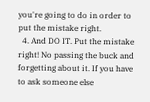you're going to do in order to put the mistake right.
  4. And DO IT. Put the mistake right! No passing the buck and forgetting about it. If you have to ask someone else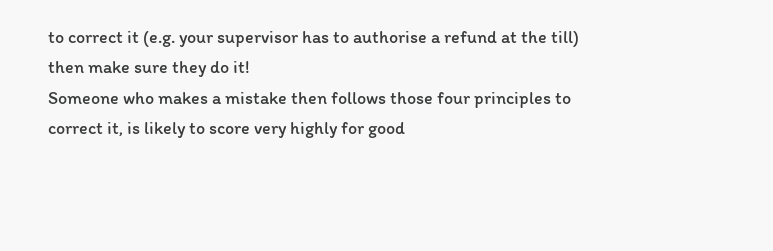to correct it (e.g. your supervisor has to authorise a refund at the till) then make sure they do it!
Someone who makes a mistake then follows those four principles to correct it, is likely to score very highly for good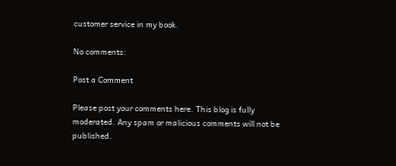customer service in my book.

No comments:

Post a Comment

Please post your comments here. This blog is fully moderated. Any spam or malicious comments will not be published.